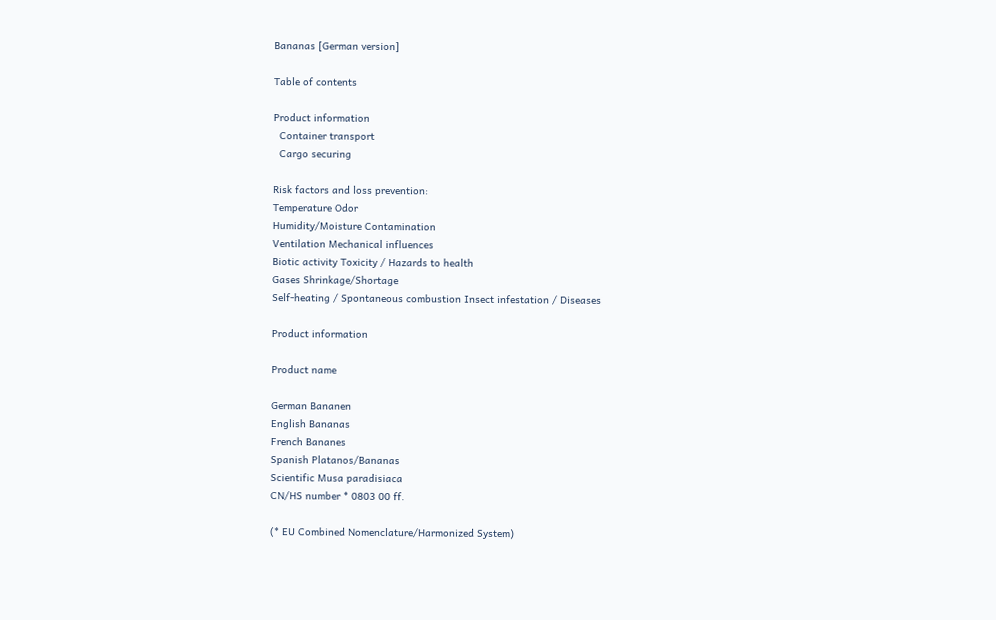Bananas [German version]

Table of contents

Product information
  Container transport
  Cargo securing

Risk factors and loss prevention:
Temperature Odor
Humidity/Moisture Contamination
Ventilation Mechanical influences
Biotic activity Toxicity / Hazards to health
Gases Shrinkage/Shortage
Self-heating / Spontaneous combustion Insect infestation / Diseases

Product information

Product name

German Bananen
English Bananas
French Bananes
Spanish Platanos/Bananas
Scientific Musa paradisiaca
CN/HS number * 0803 00 ff.

(* EU Combined Nomenclature/Harmonized System)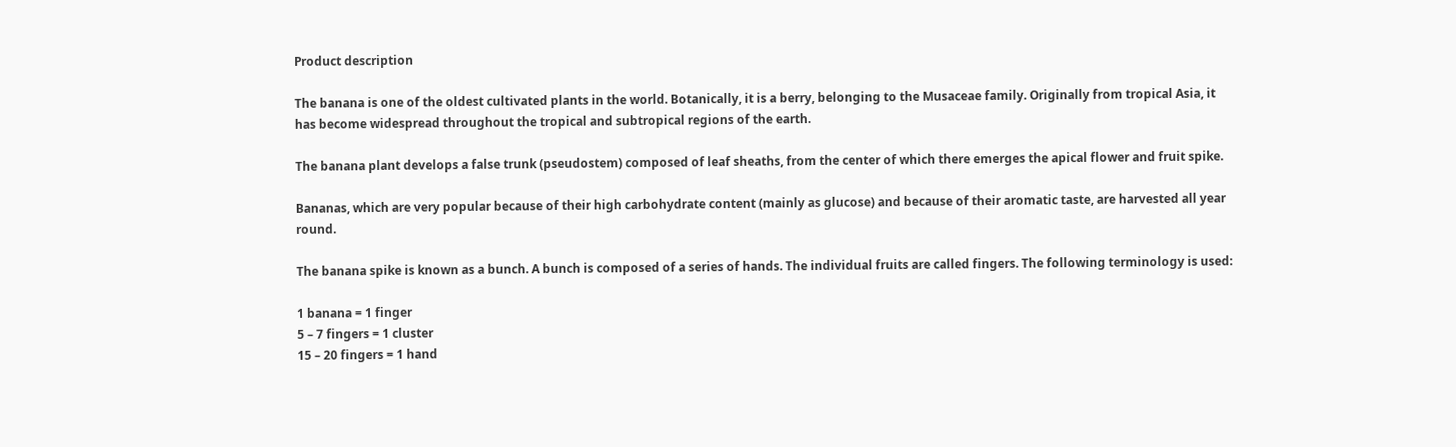Product description

The banana is one of the oldest cultivated plants in the world. Botanically, it is a berry, belonging to the Musaceae family. Originally from tropical Asia, it has become widespread throughout the tropical and subtropical regions of the earth.

The banana plant develops a false trunk (pseudostem) composed of leaf sheaths, from the center of which there emerges the apical flower and fruit spike.

Bananas, which are very popular because of their high carbohydrate content (mainly as glucose) and because of their aromatic taste, are harvested all year round.

The banana spike is known as a bunch. A bunch is composed of a series of hands. The individual fruits are called fingers. The following terminology is used:

1 banana = 1 finger
5 – 7 fingers = 1 cluster
15 – 20 fingers = 1 hand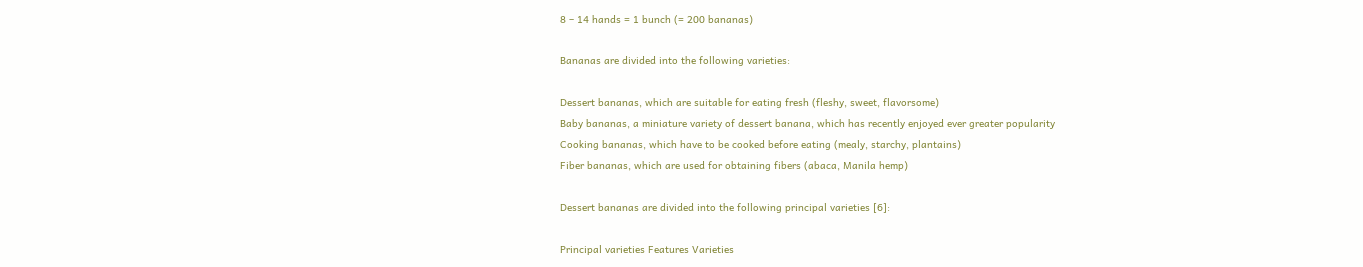8 – 14 hands = 1 bunch (= 200 bananas)

Bananas are divided into the following varieties:

Dessert bananas, which are suitable for eating fresh (fleshy, sweet, flavorsome)
Baby bananas, a miniature variety of dessert banana, which has recently enjoyed ever greater popularity
Cooking bananas, which have to be cooked before eating (mealy, starchy, plantains)
Fiber bananas, which are used for obtaining fibers (abaca, Manila hemp)

Dessert bananas are divided into the following principal varieties [6]:

Principal varieties Features Varieties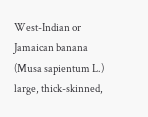West-Indian or Jamaican banana (Musa sapientum L.) large, thick-skinned,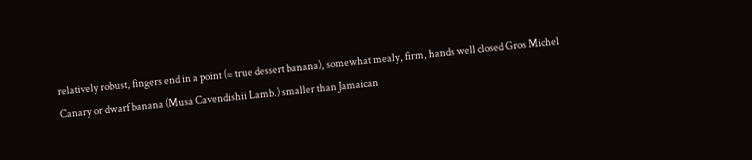relatively robust, fingers end in a point (= true dessert banana), somewhat mealy, firm, hands well closed Gros Michel
Canary or dwarf banana (Musa Cavendishii Lamb.) smaller than Jamaican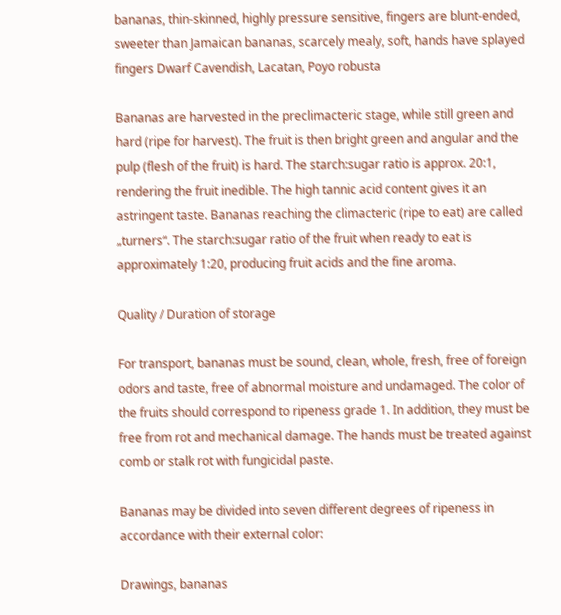bananas, thin-skinned, highly pressure sensitive, fingers are blunt-ended, sweeter than Jamaican bananas, scarcely mealy, soft, hands have splayed fingers Dwarf Cavendish, Lacatan, Poyo robusta

Bananas are harvested in the preclimacteric stage, while still green and hard (ripe for harvest). The fruit is then bright green and angular and the pulp (flesh of the fruit) is hard. The starch:sugar ratio is approx. 20:1, rendering the fruit inedible. The high tannic acid content gives it an astringent taste. Bananas reaching the climacteric (ripe to eat) are called „turners“. The starch:sugar ratio of the fruit when ready to eat is approximately 1:20, producing fruit acids and the fine aroma.

Quality / Duration of storage

For transport, bananas must be sound, clean, whole, fresh, free of foreign odors and taste, free of abnormal moisture and undamaged. The color of the fruits should correspond to ripeness grade 1. In addition, they must be free from rot and mechanical damage. The hands must be treated against comb or stalk rot with fungicidal paste.

Bananas may be divided into seven different degrees of ripeness in accordance with their external color:

Drawings, bananas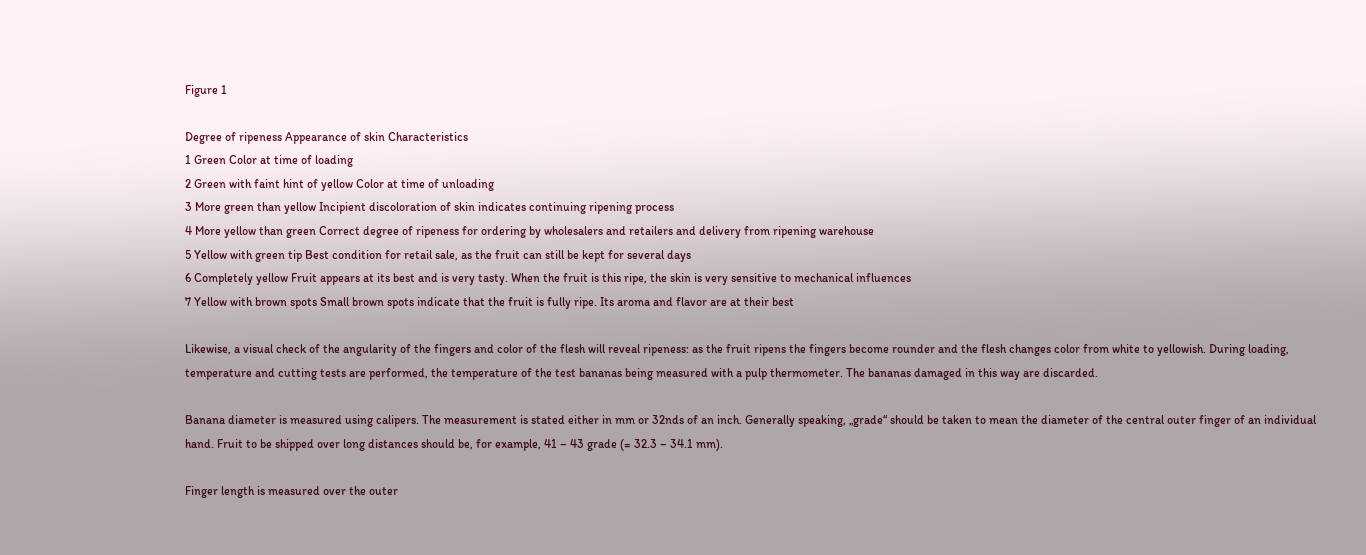Figure 1

Degree of ripeness Appearance of skin Characteristics
1 Green Color at time of loading
2 Green with faint hint of yellow Color at time of unloading
3 More green than yellow Incipient discoloration of skin indicates continuing ripening process
4 More yellow than green Correct degree of ripeness for ordering by wholesalers and retailers and delivery from ripening warehouse
5 Yellow with green tip Best condition for retail sale, as the fruit can still be kept for several days
6 Completely yellow Fruit appears at its best and is very tasty. When the fruit is this ripe, the skin is very sensitive to mechanical influences
7 Yellow with brown spots Small brown spots indicate that the fruit is fully ripe. Its aroma and flavor are at their best

Likewise, a visual check of the angularity of the fingers and color of the flesh will reveal ripeness: as the fruit ripens the fingers become rounder and the flesh changes color from white to yellowish. During loading, temperature and cutting tests are performed, the temperature of the test bananas being measured with a pulp thermometer. The bananas damaged in this way are discarded.

Banana diameter is measured using calipers. The measurement is stated either in mm or 32nds of an inch. Generally speaking, „grade“ should be taken to mean the diameter of the central outer finger of an individual hand. Fruit to be shipped over long distances should be, for example, 41 – 43 grade (= 32.3 – 34.1 mm).

Finger length is measured over the outer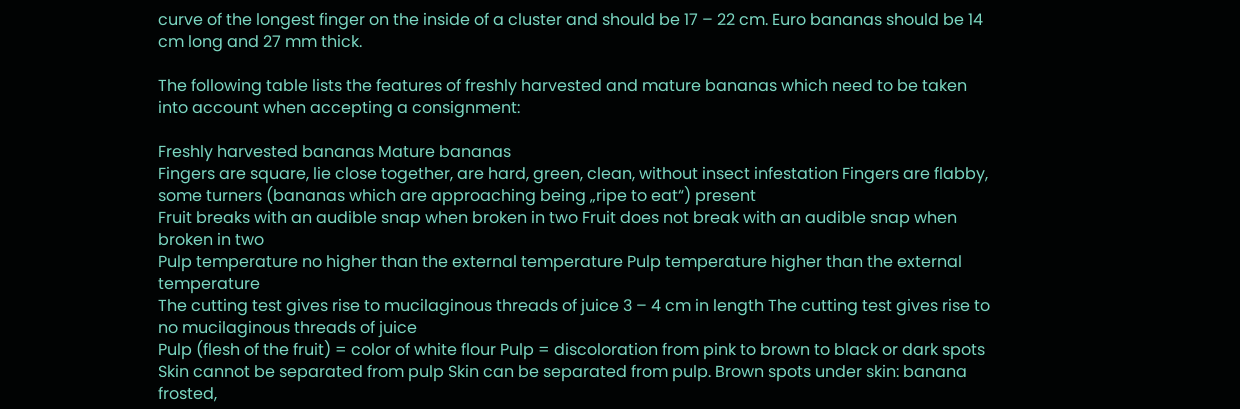curve of the longest finger on the inside of a cluster and should be 17 – 22 cm. Euro bananas should be 14 cm long and 27 mm thick.

The following table lists the features of freshly harvested and mature bananas which need to be taken into account when accepting a consignment:

Freshly harvested bananas Mature bananas
Fingers are square, lie close together, are hard, green, clean, without insect infestation Fingers are flabby, some turners (bananas which are approaching being „ripe to eat“) present
Fruit breaks with an audible snap when broken in two Fruit does not break with an audible snap when broken in two
Pulp temperature no higher than the external temperature Pulp temperature higher than the external temperature
The cutting test gives rise to mucilaginous threads of juice 3 – 4 cm in length The cutting test gives rise to no mucilaginous threads of juice
Pulp (flesh of the fruit) = color of white flour Pulp = discoloration from pink to brown to black or dark spots
Skin cannot be separated from pulp Skin can be separated from pulp. Brown spots under skin: banana frosted,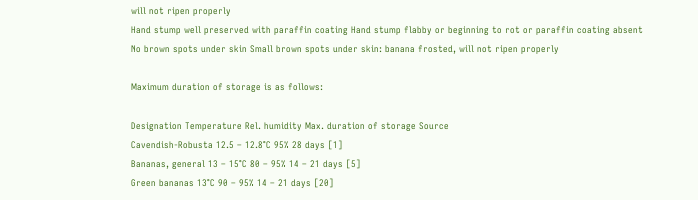will not ripen properly
Hand stump well preserved with paraffin coating Hand stump flabby or beginning to rot or paraffin coating absent
No brown spots under skin Small brown spots under skin: banana frosted, will not ripen properly

Maximum duration of storage is as follows:

Designation Temperature Rel. humidity Max. duration of storage Source
Cavendish-Robusta 12.5 – 12.8°C 95% 28 days [1]
Bananas, general 13 – 15°C 80 – 95% 14 – 21 days [5]
Green bananas 13°C 90 – 95% 14 – 21 days [20]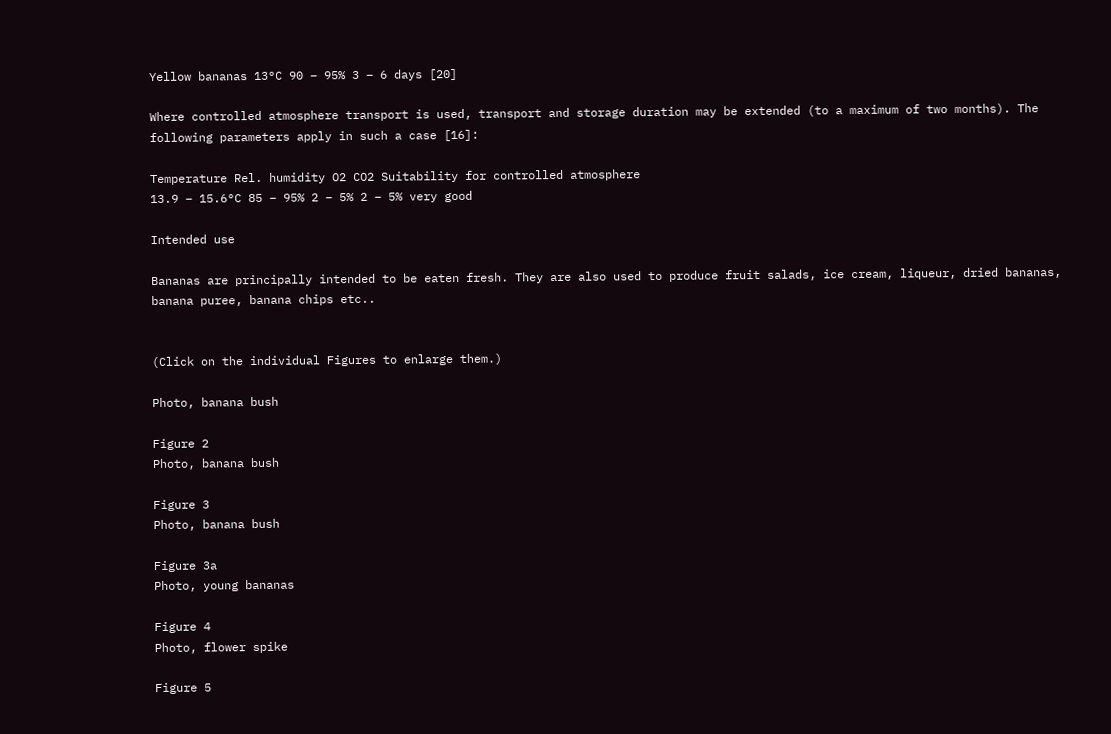Yellow bananas 13°C 90 – 95% 3 – 6 days [20]

Where controlled atmosphere transport is used, transport and storage duration may be extended (to a maximum of two months). The following parameters apply in such a case [16]:

Temperature Rel. humidity O2 CO2 Suitability for controlled atmosphere
13.9 – 15.6°C 85 – 95% 2 – 5% 2 – 5% very good

Intended use

Bananas are principally intended to be eaten fresh. They are also used to produce fruit salads, ice cream, liqueur, dried bananas, banana puree, banana chips etc..


(Click on the individual Figures to enlarge them.)

Photo, banana bush

Figure 2
Photo, banana bush

Figure 3
Photo, banana bush

Figure 3a
Photo, young bananas

Figure 4
Photo, flower spike

Figure 5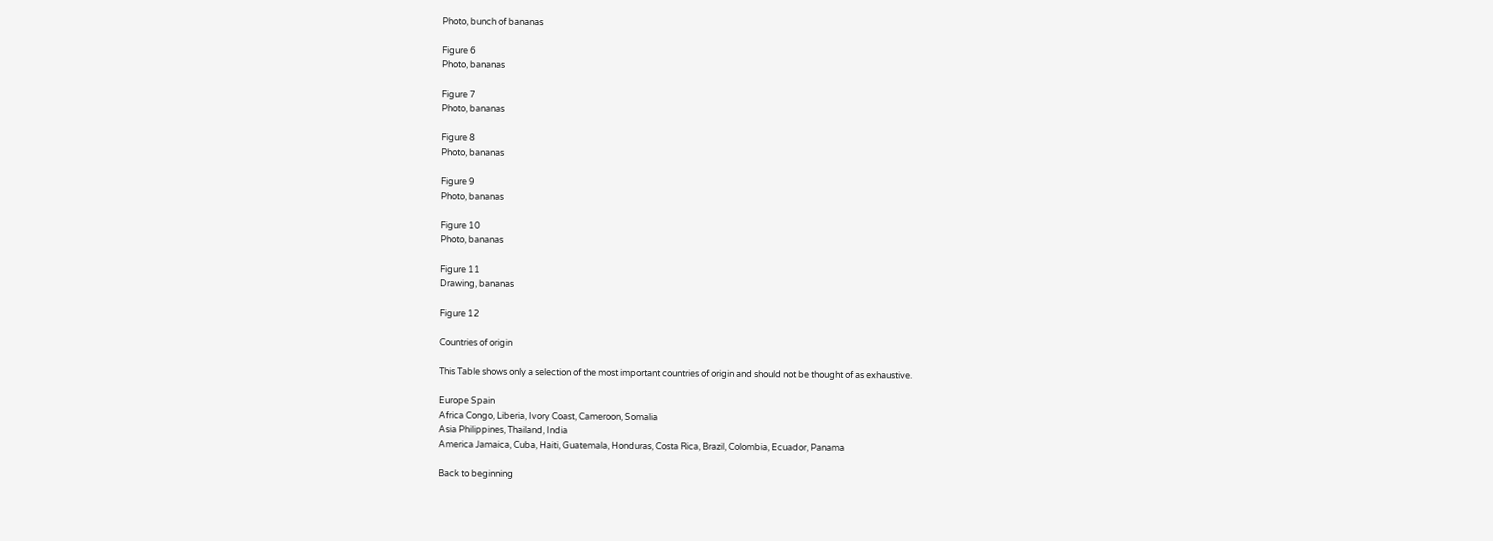Photo, bunch of bananas

Figure 6
Photo, bananas

Figure 7
Photo, bananas

Figure 8
Photo, bananas

Figure 9
Photo, bananas

Figure 10
Photo, bananas

Figure 11
Drawing, bananas

Figure 12

Countries of origin

This Table shows only a selection of the most important countries of origin and should not be thought of as exhaustive.

Europe Spain
Africa Congo, Liberia, Ivory Coast, Cameroon, Somalia
Asia Philippines, Thailand, India
America Jamaica, Cuba, Haiti, Guatemala, Honduras, Costa Rica, Brazil, Colombia, Ecuador, Panama

Back to beginning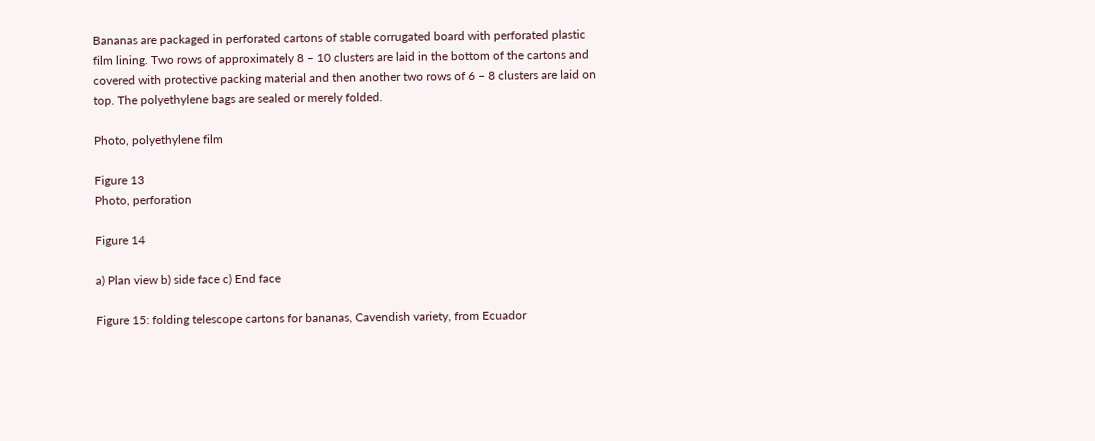Bananas are packaged in perforated cartons of stable corrugated board with perforated plastic film lining. Two rows of approximately 8 – 10 clusters are laid in the bottom of the cartons and covered with protective packing material and then another two rows of 6 – 8 clusters are laid on top. The polyethylene bags are sealed or merely folded.

Photo, polyethylene film

Figure 13
Photo, perforation

Figure 14

a) Plan view b) side face c) End face

Figure 15: folding telescope cartons for bananas, Cavendish variety, from Ecuador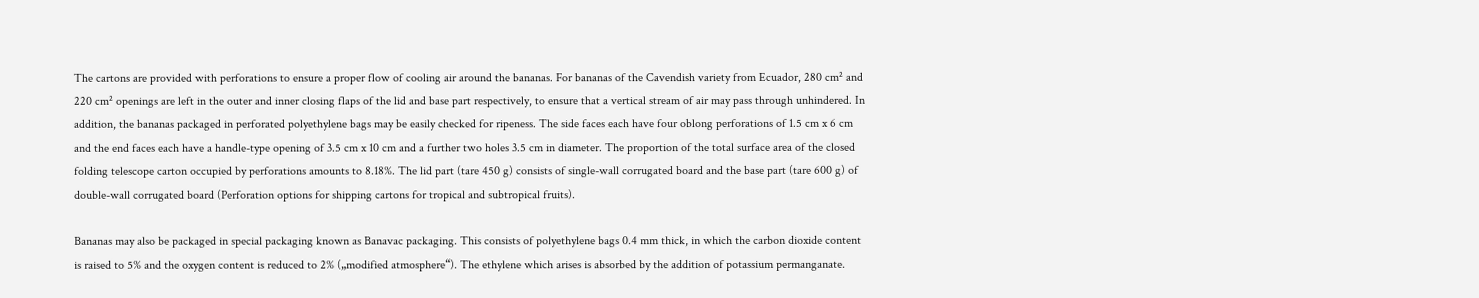The cartons are provided with perforations to ensure a proper flow of cooling air around the bananas. For bananas of the Cavendish variety from Ecuador, 280 cm² and 220 cm² openings are left in the outer and inner closing flaps of the lid and base part respectively, to ensure that a vertical stream of air may pass through unhindered. In addition, the bananas packaged in perforated polyethylene bags may be easily checked for ripeness. The side faces each have four oblong perforations of 1.5 cm x 6 cm and the end faces each have a handle-type opening of 3.5 cm x 10 cm and a further two holes 3.5 cm in diameter. The proportion of the total surface area of the closed folding telescope carton occupied by perforations amounts to 8.18%. The lid part (tare 450 g) consists of single-wall corrugated board and the base part (tare 600 g) of double-wall corrugated board (Perforation options for shipping cartons for tropical and subtropical fruits).

Bananas may also be packaged in special packaging known as Banavac packaging. This consists of polyethylene bags 0.4 mm thick, in which the carbon dioxide content is raised to 5% and the oxygen content is reduced to 2% („modified atmosphere“). The ethylene which arises is absorbed by the addition of potassium permanganate.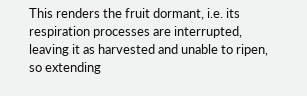This renders the fruit dormant, i.e. its respiration processes are interrupted, leaving it as harvested and unable to ripen, so extending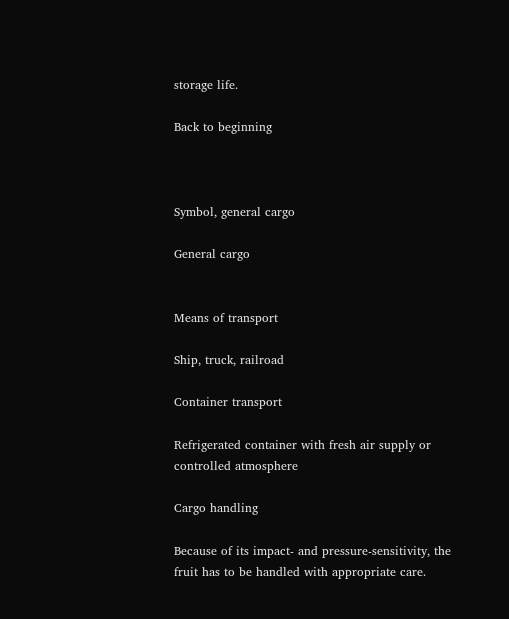storage life.

Back to beginning



Symbol, general cargo

General cargo


Means of transport

Ship, truck, railroad

Container transport

Refrigerated container with fresh air supply or controlled atmosphere

Cargo handling

Because of its impact- and pressure-sensitivity, the fruit has to be handled with appropriate care.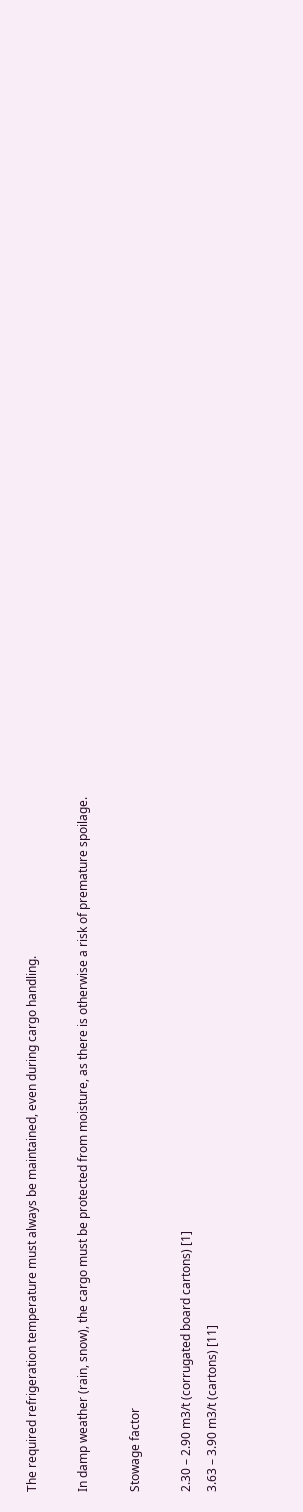The required refrigeration temperature must always be maintained, even during cargo handling.

In damp weather (rain, snow), the cargo must be protected from moisture, as there is otherwise a risk of premature spoilage.

Stowage factor

2.30 – 2.90 m3/t (corrugated board cartons) [1]
3.63 – 3.90 m3/t (cartons) [11]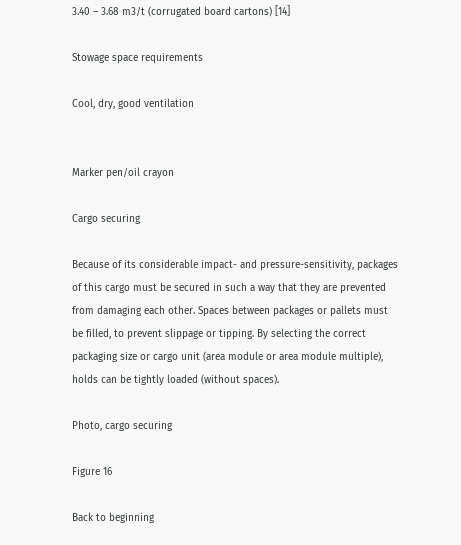3.40 – 3.68 m3/t (corrugated board cartons) [14]

Stowage space requirements

Cool, dry, good ventilation


Marker pen/oil crayon

Cargo securing

Because of its considerable impact- and pressure-sensitivity, packages of this cargo must be secured in such a way that they are prevented from damaging each other. Spaces between packages or pallets must be filled, to prevent slippage or tipping. By selecting the correct packaging size or cargo unit (area module or area module multiple), holds can be tightly loaded (without spaces).

Photo, cargo securing

Figure 16

Back to beginning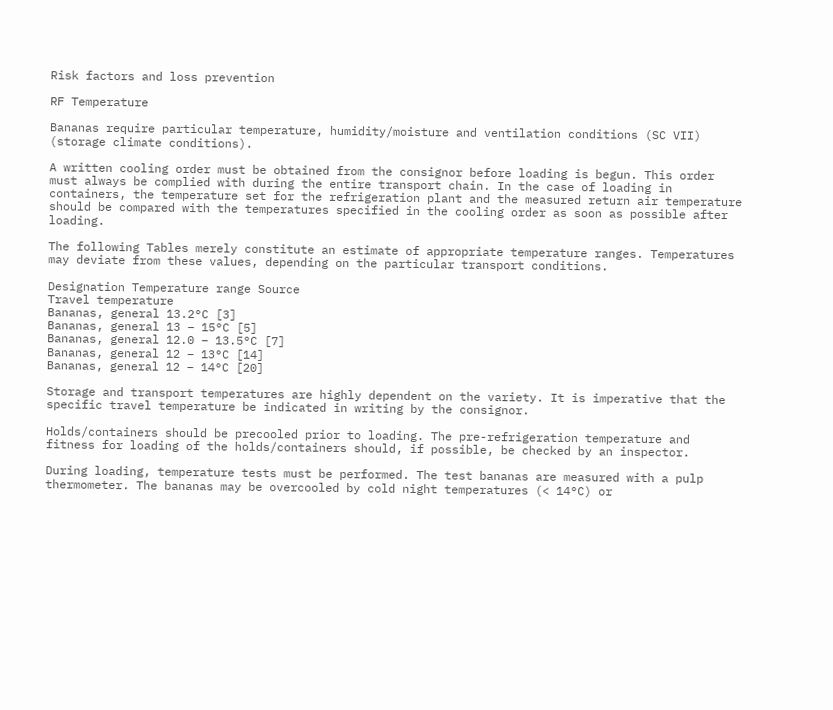Risk factors and loss prevention

RF Temperature

Bananas require particular temperature, humidity/moisture and ventilation conditions (SC VII) (storage climate conditions).

A written cooling order must be obtained from the consignor before loading is begun. This order must always be complied with during the entire transport chain. In the case of loading in containers, the temperature set for the refrigeration plant and the measured return air temperature should be compared with the temperatures specified in the cooling order as soon as possible after loading.

The following Tables merely constitute an estimate of appropriate temperature ranges. Temperatures may deviate from these values, depending on the particular transport conditions.

Designation Temperature range Source
Travel temperature
Bananas, general 13.2°C [3]
Bananas, general 13 – 15°C [5]
Bananas, general 12.0 – 13.5°C [7]
Bananas, general 12 – 13°C [14]
Bananas, general 12 – 14°C [20]

Storage and transport temperatures are highly dependent on the variety. It is imperative that the specific travel temperature be indicated in writing by the consignor.

Holds/containers should be precooled prior to loading. The pre-refrigeration temperature and fitness for loading of the holds/containers should, if possible, be checked by an inspector.

During loading, temperature tests must be performed. The test bananas are measured with a pulp thermometer. The bananas may be overcooled by cold night temperatures (< 14°C) or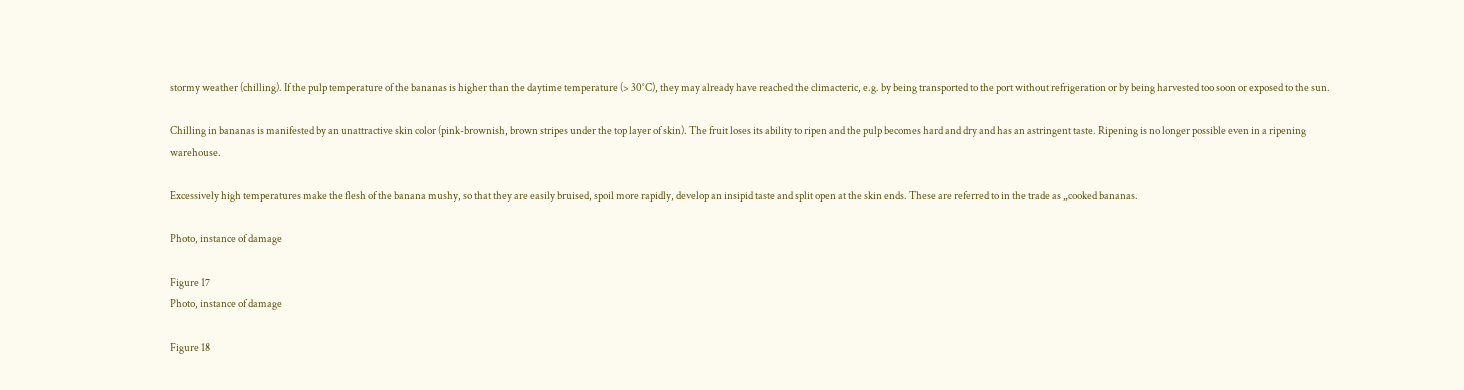stormy weather (chilling). If the pulp temperature of the bananas is higher than the daytime temperature (> 30°C), they may already have reached the climacteric, e.g. by being transported to the port without refrigeration or by being harvested too soon or exposed to the sun.

Chilling in bananas is manifested by an unattractive skin color (pink-brownish, brown stripes under the top layer of skin). The fruit loses its ability to ripen and the pulp becomes hard and dry and has an astringent taste. Ripening is no longer possible even in a ripening warehouse.

Excessively high temperatures make the flesh of the banana mushy, so that they are easily bruised, spoil more rapidly, develop an insipid taste and split open at the skin ends. These are referred to in the trade as „cooked bananas.

Photo, instance of damage

Figure 17
Photo, instance of damage

Figure 18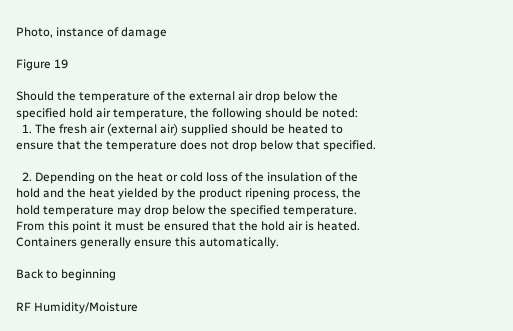Photo, instance of damage

Figure 19

Should the temperature of the external air drop below the specified hold air temperature, the following should be noted:
  1. The fresh air (external air) supplied should be heated to ensure that the temperature does not drop below that specified.

  2. Depending on the heat or cold loss of the insulation of the hold and the heat yielded by the product ripening process, the hold temperature may drop below the specified temperature. From this point it must be ensured that the hold air is heated. Containers generally ensure this automatically.

Back to beginning

RF Humidity/Moisture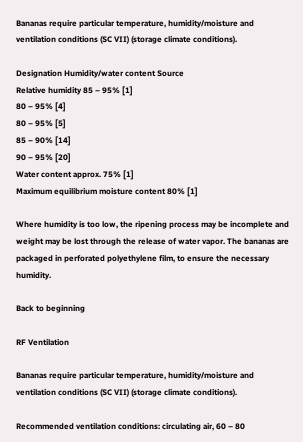Bananas require particular temperature, humidity/moisture and ventilation conditions (SC VII) (storage climate conditions).

Designation Humidity/water content Source
Relative humidity 85 – 95% [1]
80 – 95% [4]
80 – 95% [5]
85 – 90% [14]
90 – 95% [20]
Water content approx. 75% [1]
Maximum equilibrium moisture content 80% [1]

Where humidity is too low, the ripening process may be incomplete and weight may be lost through the release of water vapor. The bananas are packaged in perforated polyethylene film, to ensure the necessary humidity.

Back to beginning

RF Ventilation

Bananas require particular temperature, humidity/moisture and ventilation conditions (SC VII) (storage climate conditions).

Recommended ventilation conditions: circulating air, 60 – 80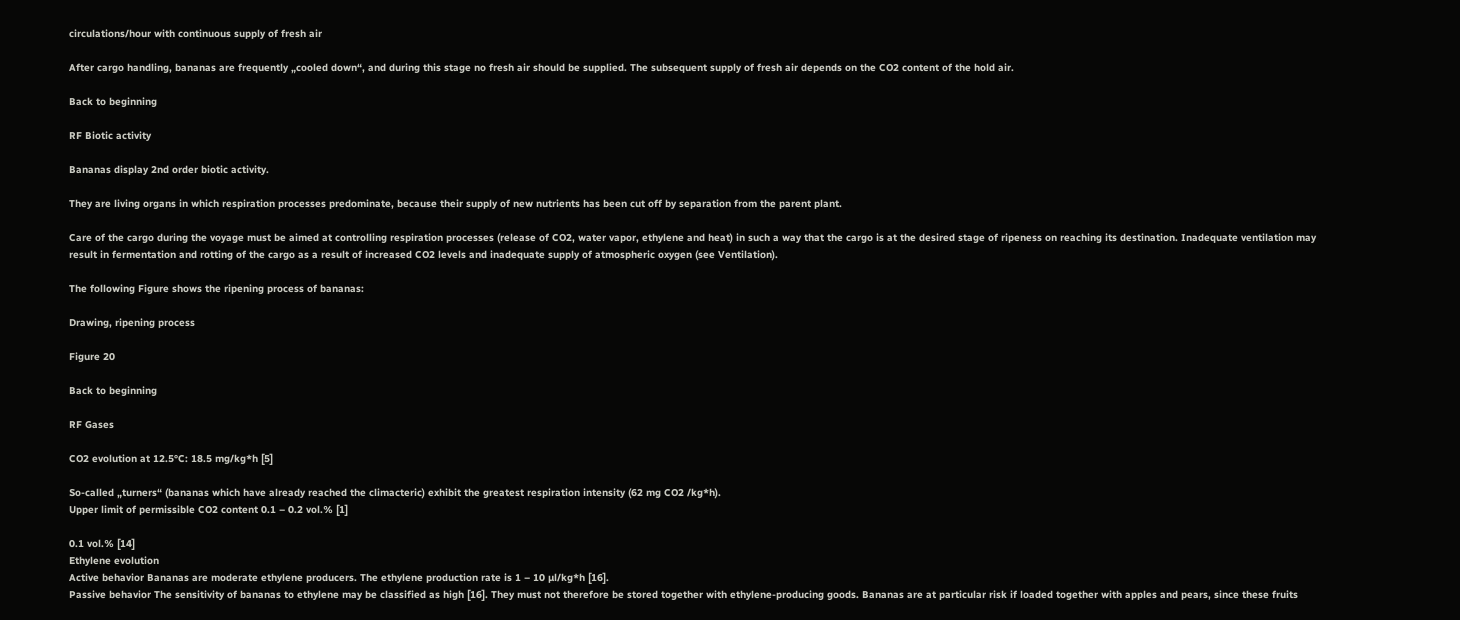circulations/hour with continuous supply of fresh air

After cargo handling, bananas are frequently „cooled down“, and during this stage no fresh air should be supplied. The subsequent supply of fresh air depends on the CO2 content of the hold air.

Back to beginning

RF Biotic activity

Bananas display 2nd order biotic activity.

They are living organs in which respiration processes predominate, because their supply of new nutrients has been cut off by separation from the parent plant.

Care of the cargo during the voyage must be aimed at controlling respiration processes (release of CO2, water vapor, ethylene and heat) in such a way that the cargo is at the desired stage of ripeness on reaching its destination. Inadequate ventilation may result in fermentation and rotting of the cargo as a result of increased CO2 levels and inadequate supply of atmospheric oxygen (see Ventilation).

The following Figure shows the ripening process of bananas:

Drawing, ripening process

Figure 20

Back to beginning

RF Gases

CO2 evolution at 12.5°C: 18.5 mg/kg*h [5]

So-called „turners“ (bananas which have already reached the climacteric) exhibit the greatest respiration intensity (62 mg CO2 /kg*h).
Upper limit of permissible CO2 content 0.1 – 0.2 vol.% [1]

0.1 vol.% [14]
Ethylene evolution
Active behavior Bananas are moderate ethylene producers. The ethylene production rate is 1 – 10 µl/kg*h [16].
Passive behavior The sensitivity of bananas to ethylene may be classified as high [16]. They must not therefore be stored together with ethylene-producing goods. Bananas are at particular risk if loaded together with apples and pears, since these fruits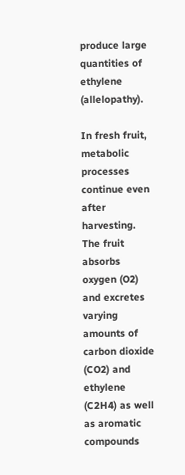produce large quantities of ethylene (allelopathy).

In fresh fruit, metabolic processes continue even after harvesting. The fruit absorbs oxygen (O2) and excretes varying amounts of carbon dioxide (CO2) and ethylene (C2H4) as well as aromatic compounds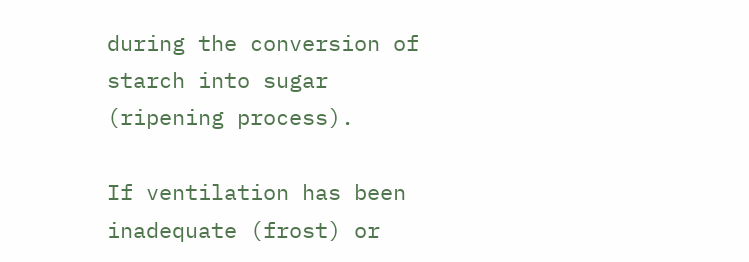during the conversion of starch into sugar (ripening process).

If ventilation has been inadequate (frost) or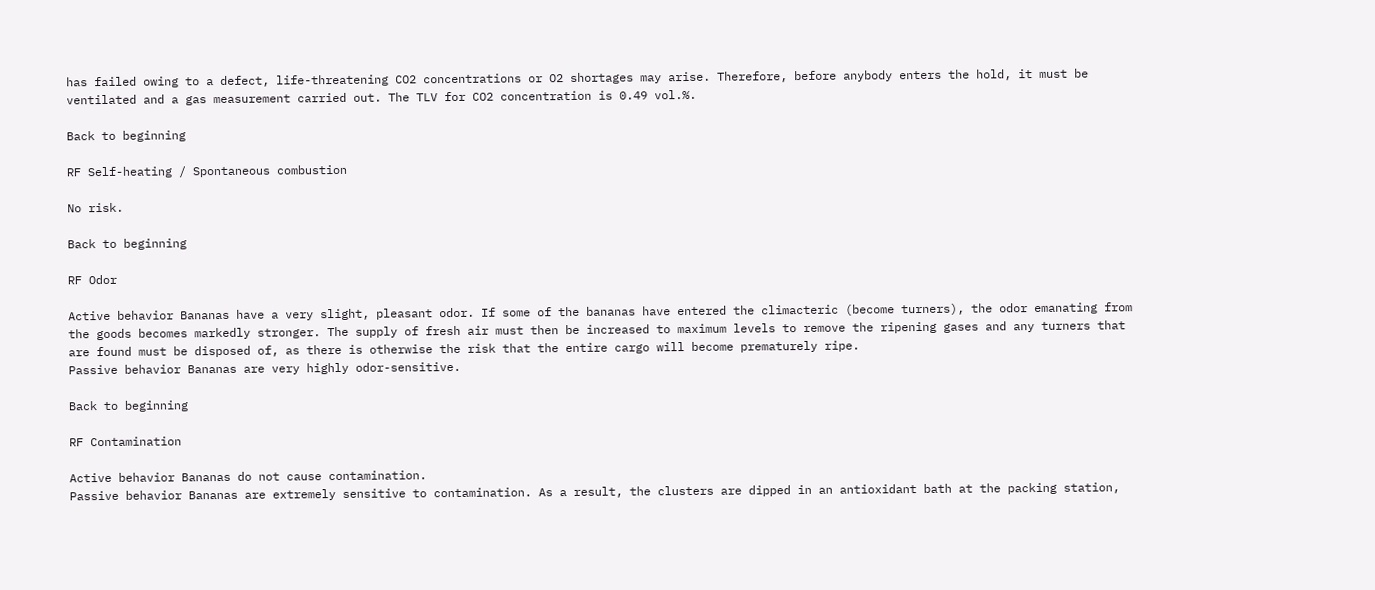has failed owing to a defect, life-threatening CO2 concentrations or O2 shortages may arise. Therefore, before anybody enters the hold, it must be ventilated and a gas measurement carried out. The TLV for CO2 concentration is 0.49 vol.%.

Back to beginning

RF Self-heating / Spontaneous combustion

No risk.

Back to beginning

RF Odor

Active behavior Bananas have a very slight, pleasant odor. If some of the bananas have entered the climacteric (become turners), the odor emanating from the goods becomes markedly stronger. The supply of fresh air must then be increased to maximum levels to remove the ripening gases and any turners that are found must be disposed of, as there is otherwise the risk that the entire cargo will become prematurely ripe.
Passive behavior Bananas are very highly odor-sensitive.

Back to beginning

RF Contamination

Active behavior Bananas do not cause contamination.
Passive behavior Bananas are extremely sensitive to contamination. As a result, the clusters are dipped in an antioxidant bath at the packing station,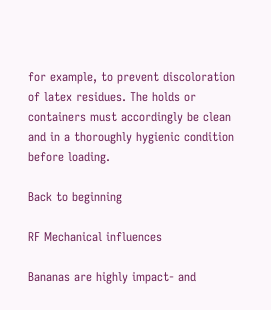for example, to prevent discoloration of latex residues. The holds or containers must accordingly be clean and in a thoroughly hygienic condition before loading.

Back to beginning

RF Mechanical influences

Bananas are highly impact- and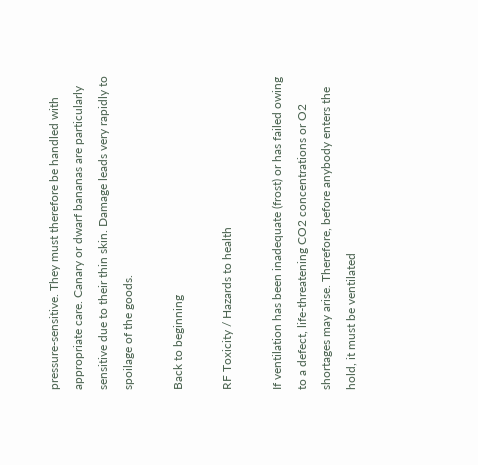pressure-sensitive. They must therefore be handled with appropriate care. Canary or dwarf bananas are particularly sensitive due to their thin skin. Damage leads very rapidly to spoilage of the goods.

Back to beginning

RF Toxicity / Hazards to health

If ventilation has been inadequate (frost) or has failed owing to a defect, life-threatening CO2 concentrations or O2 shortages may arise. Therefore, before anybody enters the hold, it must be ventilated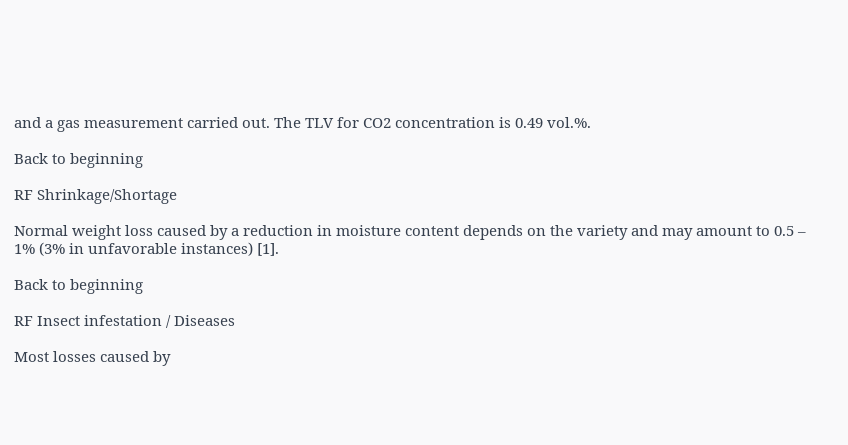and a gas measurement carried out. The TLV for CO2 concentration is 0.49 vol.%.

Back to beginning

RF Shrinkage/Shortage

Normal weight loss caused by a reduction in moisture content depends on the variety and may amount to 0.5 – 1% (3% in unfavorable instances) [1].

Back to beginning

RF Insect infestation / Diseases

Most losses caused by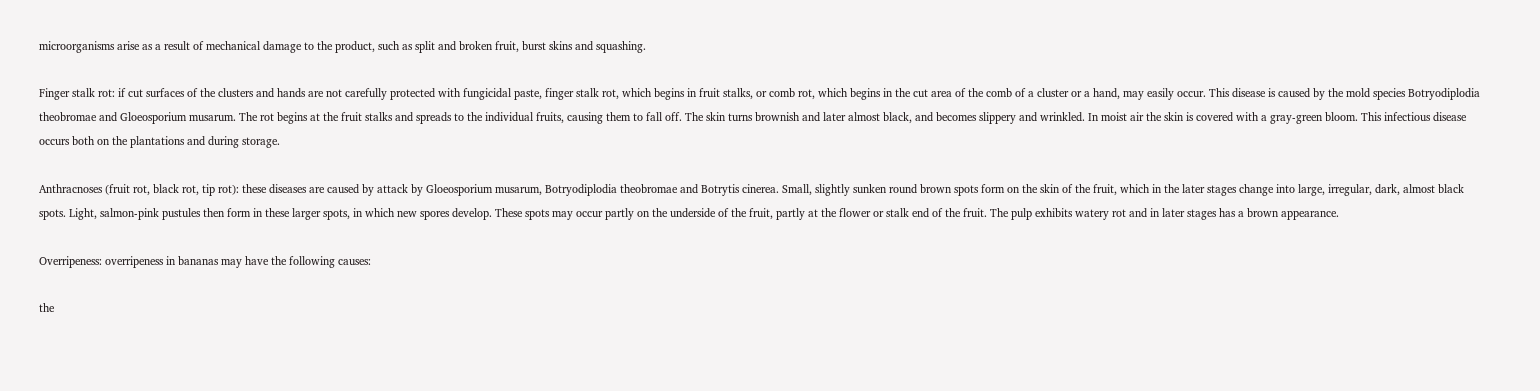microorganisms arise as a result of mechanical damage to the product, such as split and broken fruit, burst skins and squashing.

Finger stalk rot: if cut surfaces of the clusters and hands are not carefully protected with fungicidal paste, finger stalk rot, which begins in fruit stalks, or comb rot, which begins in the cut area of the comb of a cluster or a hand, may easily occur. This disease is caused by the mold species Botryodiplodia theobromae and Gloeosporium musarum. The rot begins at the fruit stalks and spreads to the individual fruits, causing them to fall off. The skin turns brownish and later almost black, and becomes slippery and wrinkled. In moist air the skin is covered with a gray-green bloom. This infectious disease occurs both on the plantations and during storage.

Anthracnoses (fruit rot, black rot, tip rot): these diseases are caused by attack by Gloeosporium musarum, Botryodiplodia theobromae and Botrytis cinerea. Small, slightly sunken round brown spots form on the skin of the fruit, which in the later stages change into large, irregular, dark, almost black spots. Light, salmon-pink pustules then form in these larger spots, in which new spores develop. These spots may occur partly on the underside of the fruit, partly at the flower or stalk end of the fruit. The pulp exhibits watery rot and in later stages has a brown appearance.

Overripeness: overripeness in bananas may have the following causes:

the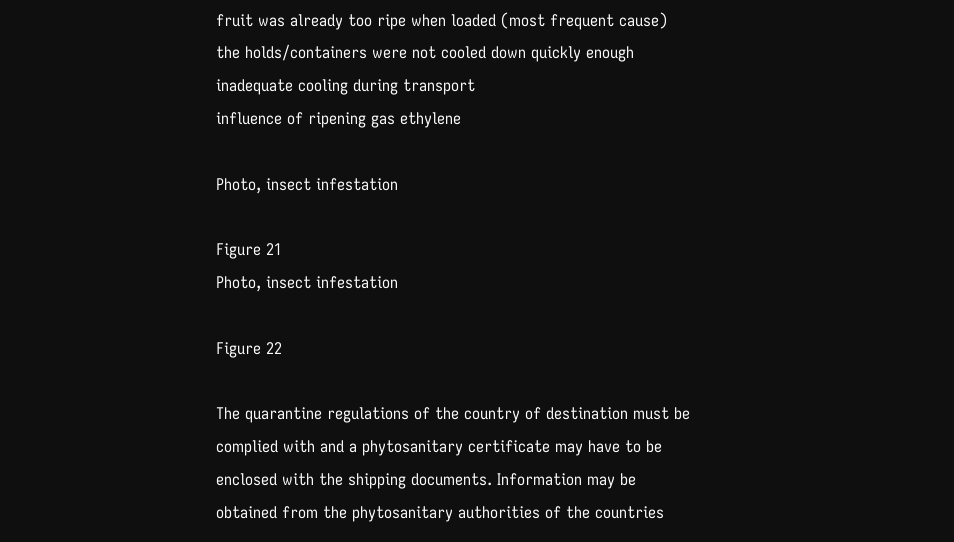fruit was already too ripe when loaded (most frequent cause)
the holds/containers were not cooled down quickly enough
inadequate cooling during transport
influence of ripening gas ethylene

Photo, insect infestation

Figure 21
Photo, insect infestation

Figure 22

The quarantine regulations of the country of destination must be complied with and a phytosanitary certificate may have to be enclosed with the shipping documents. Information may be obtained from the phytosanitary authorities of the countries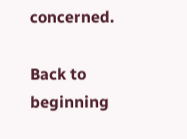concerned.

Back to beginning